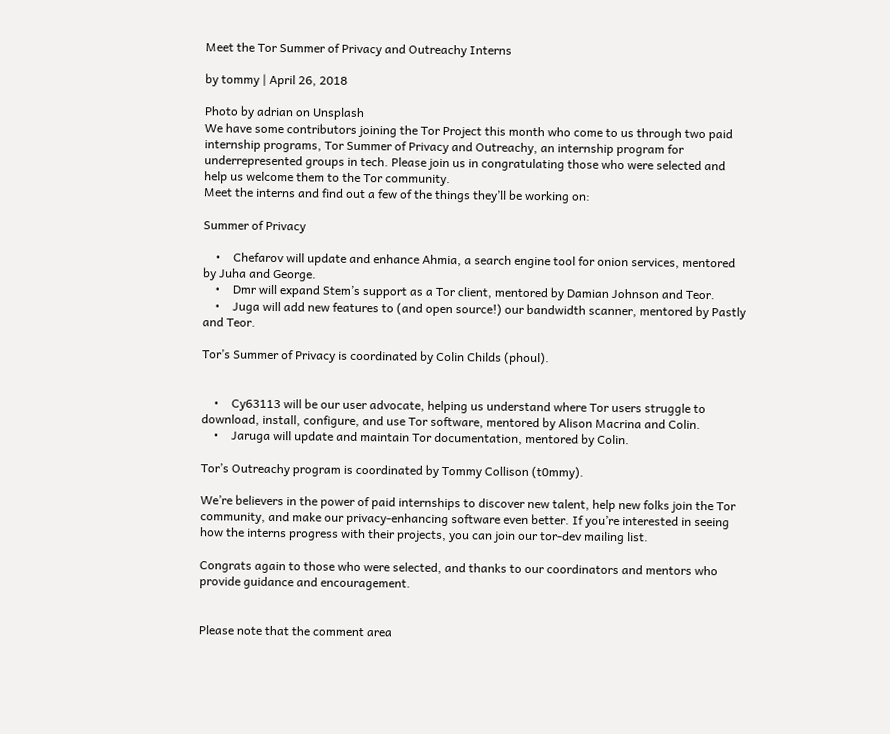Meet the Tor Summer of Privacy and Outreachy Interns

by tommy | April 26, 2018

Photo by adrian on Unsplash
We have some contributors joining the Tor Project this month who come to us through two paid internship programs, Tor Summer of Privacy and Outreachy, an internship program for underrepresented groups in tech. Please join us in congratulating those who were selected and help us welcome them to the Tor community.
Meet the interns and find out a few of the things they’ll be working on:

Summer of Privacy

    •    Chefarov will update and enhance Ahmia, a search engine tool for onion services, mentored by Juha and George.
    •    Dmr will expand Stem’s support as a Tor client, mentored by Damian Johnson and Teor.
    •    Juga will add new features to (and open source!) our bandwidth scanner, mentored by Pastly and Teor.

Tor’s Summer of Privacy is coordinated by Colin Childs (phoul).


    •    Cy63113 will be our user advocate, helping us understand where Tor users struggle to download, install, configure, and use Tor software, mentored by Alison Macrina and Colin.
    •    Jaruga will update and maintain Tor documentation, mentored by Colin.

Tor’s Outreachy program is coordinated by Tommy Collison (t0mmy).

We’re believers in the power of paid internships to discover new talent, help new folks join the Tor community, and make our privacy-enhancing software even better. If you’re interested in seeing how the interns progress with their projects, you can join our tor-dev mailing list.

Congrats again to those who were selected, and thanks to our coordinators and mentors who provide guidance and encouragement.


Please note that the comment area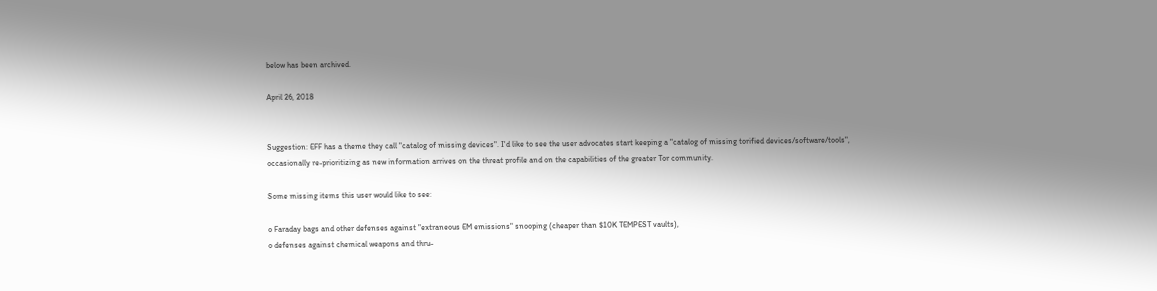below has been archived.

April 26, 2018


Suggestion: EFF has a theme they call "catalog of missing devices". I'd like to see the user advocates start keeping a "catalog of missing torified devices/software/tools", occasionally re-prioritizing as new information arrives on the threat profile and on the capabilities of the greater Tor community.

Some missing items this user would like to see:

o Faraday bags and other defenses against "extraneous EM emissions" snooping (cheaper than $10K TEMPEST vaults),
o defenses against chemical weapons and thru-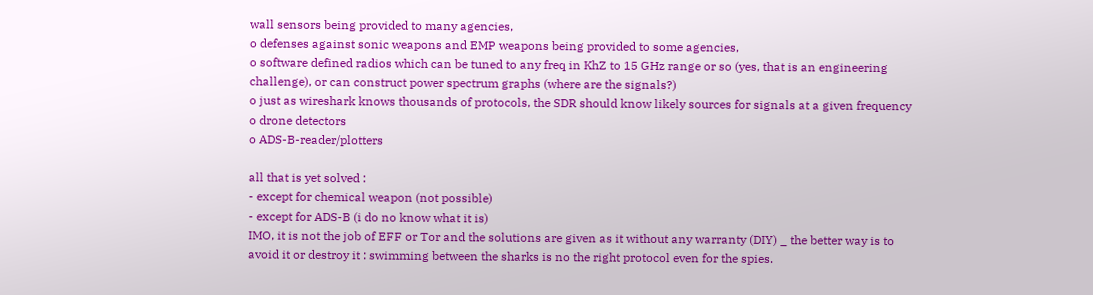wall sensors being provided to many agencies,
o defenses against sonic weapons and EMP weapons being provided to some agencies,
o software defined radios which can be tuned to any freq in KhZ to 15 GHz range or so (yes, that is an engineering challenge), or can construct power spectrum graphs (where are the signals?)
o just as wireshark knows thousands of protocols, the SDR should know likely sources for signals at a given frequency
o drone detectors
o ADS-B-reader/plotters

all that is yet solved :
- except for chemical weapon (not possible)
- except for ADS-B (i do no know what it is)
IMO, it is not the job of EFF or Tor and the solutions are given as it without any warranty (DIY) _ the better way is to avoid it or destroy it : swimming between the sharks is no the right protocol even for the spies.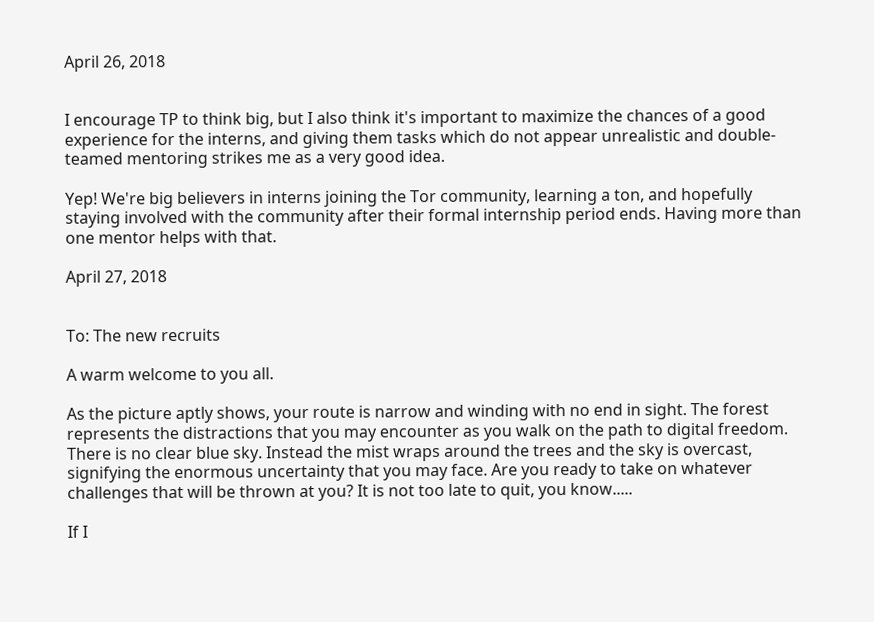April 26, 2018


I encourage TP to think big, but I also think it's important to maximize the chances of a good experience for the interns, and giving them tasks which do not appear unrealistic and double-teamed mentoring strikes me as a very good idea.

Yep! We're big believers in interns joining the Tor community, learning a ton, and hopefully staying involved with the community after their formal internship period ends. Having more than one mentor helps with that.

April 27, 2018


To: The new recruits

A warm welcome to you all.

As the picture aptly shows, your route is narrow and winding with no end in sight. The forest represents the distractions that you may encounter as you walk on the path to digital freedom. There is no clear blue sky. Instead the mist wraps around the trees and the sky is overcast, signifying the enormous uncertainty that you may face. Are you ready to take on whatever challenges that will be thrown at you? It is not too late to quit, you know.....

If I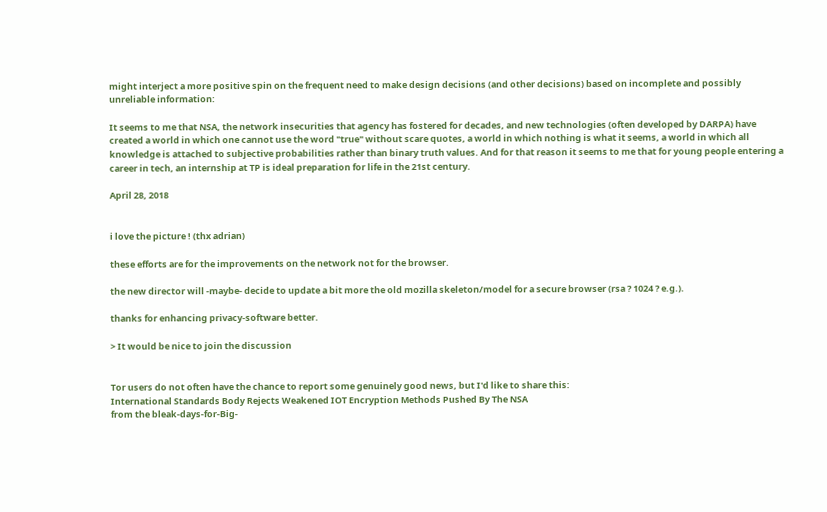might interject a more positive spin on the frequent need to make design decisions (and other decisions) based on incomplete and possibly unreliable information:

It seems to me that NSA, the network insecurities that agency has fostered for decades, and new technologies (often developed by DARPA) have created a world in which one cannot use the word "true" without scare quotes, a world in which nothing is what it seems, a world in which all knowledge is attached to subjective probabilities rather than binary truth values. And for that reason it seems to me that for young people entering a career in tech, an internship at TP is ideal preparation for life in the 21st century.

April 28, 2018


i love the picture ! (thx adrian)

these efforts are for the improvements on the network not for the browser.

the new director will -maybe- decide to update a bit more the old mozilla skeleton/model for a secure browser (rsa ? 1024 ? e.g.).

thanks for enhancing privacy-software better.

> It would be nice to join the discussion


Tor users do not often have the chance to report some genuinely good news, but I'd like to share this:
International Standards Body Rejects Weakened IOT Encryption Methods Pushed By The NSA
from the bleak-days-for-Big-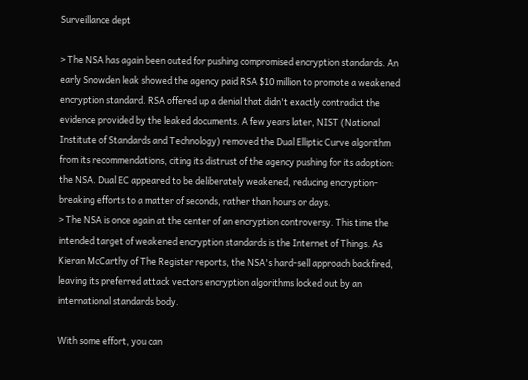Surveillance dept

> The NSA has again been outed for pushing compromised encryption standards. An early Snowden leak showed the agency paid RSA $10 million to promote a weakened encryption standard. RSA offered up a denial that didn't exactly contradict the evidence provided by the leaked documents. A few years later, NIST (National Institute of Standards and Technology) removed the Dual Elliptic Curve algorithm from its recommendations, citing its distrust of the agency pushing for its adoption: the NSA. Dual EC appeared to be deliberately weakened, reducing encryption-breaking efforts to a matter of seconds, rather than hours or days.
> The NSA is once again at the center of an encryption controversy. This time the intended target of weakened encryption standards is the Internet of Things. As Kieran McCarthy of The Register reports, the NSA's hard-sell approach backfired, leaving its preferred attack vectors encryption algorithms locked out by an international standards body.

With some effort, you can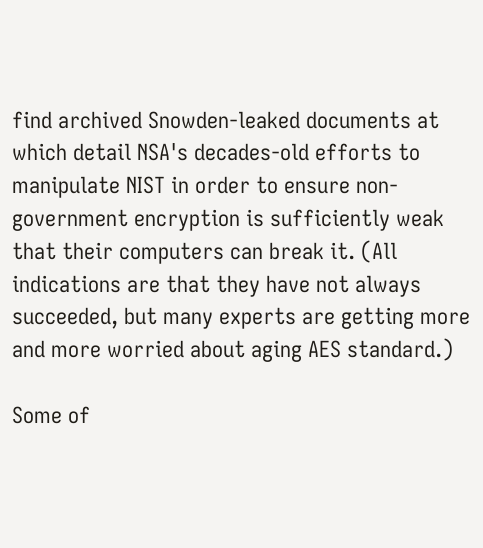find archived Snowden-leaked documents at which detail NSA's decades-old efforts to manipulate NIST in order to ensure non-government encryption is sufficiently weak that their computers can break it. (All indications are that they have not always succeeded, but many experts are getting more and more worried about aging AES standard.)

Some of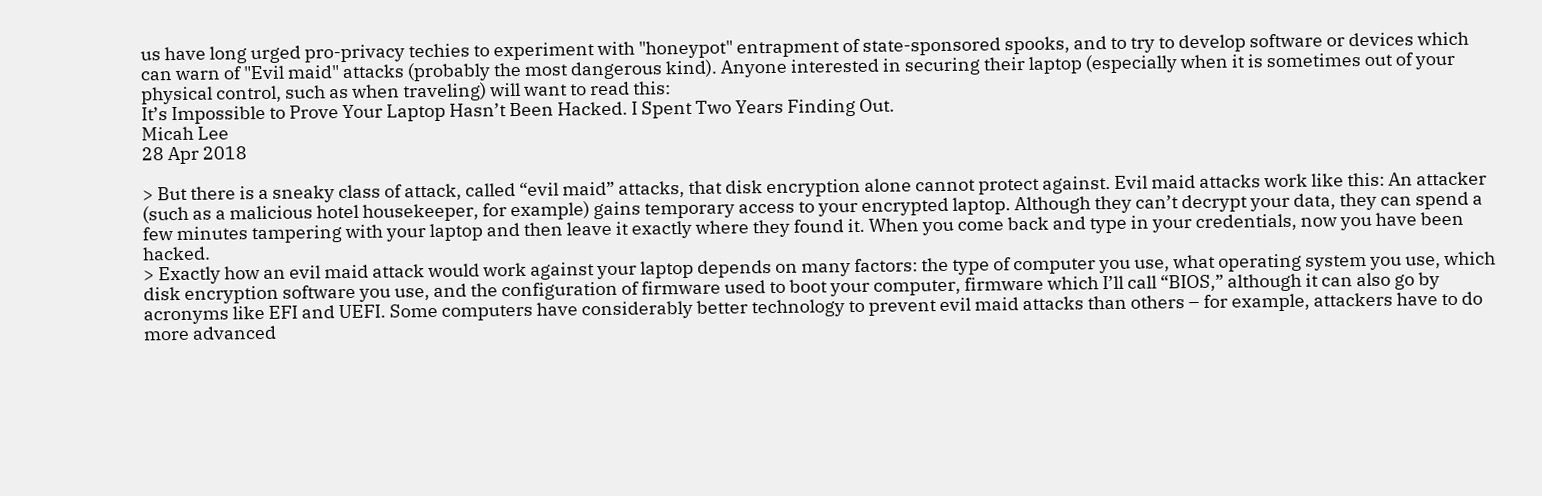us have long urged pro-privacy techies to experiment with "honeypot" entrapment of state-sponsored spooks, and to try to develop software or devices which can warn of "Evil maid" attacks (probably the most dangerous kind). Anyone interested in securing their laptop (especially when it is sometimes out of your physical control, such as when traveling) will want to read this:
It’s Impossible to Prove Your Laptop Hasn’t Been Hacked. I Spent Two Years Finding Out.
Micah Lee
28 Apr 2018

> But there is a sneaky class of attack, called “evil maid” attacks, that disk encryption alone cannot protect against. Evil maid attacks work like this: An attacker (such as a malicious hotel housekeeper, for example) gains temporary access to your encrypted laptop. Although they can’t decrypt your data, they can spend a few minutes tampering with your laptop and then leave it exactly where they found it. When you come back and type in your credentials, now you have been hacked.
> Exactly how an evil maid attack would work against your laptop depends on many factors: the type of computer you use, what operating system you use, which disk encryption software you use, and the configuration of firmware used to boot your computer, firmware which I’ll call “BIOS,” although it can also go by acronyms like EFI and UEFI. Some computers have considerably better technology to prevent evil maid attacks than others – for example, attackers have to do more advanced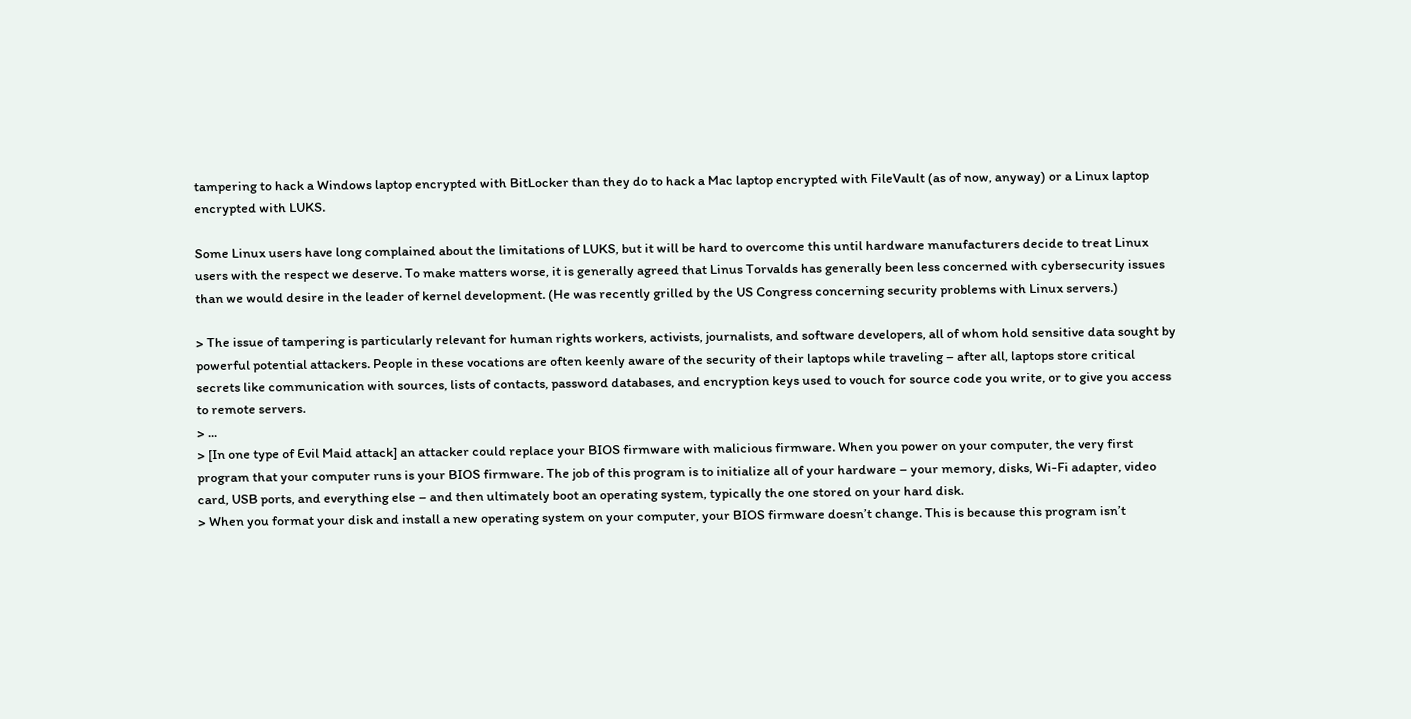tampering to hack a Windows laptop encrypted with BitLocker than they do to hack a Mac laptop encrypted with FileVault (as of now, anyway) or a Linux laptop encrypted with LUKS.

Some Linux users have long complained about the limitations of LUKS, but it will be hard to overcome this until hardware manufacturers decide to treat Linux users with the respect we deserve. To make matters worse, it is generally agreed that Linus Torvalds has generally been less concerned with cybersecurity issues than we would desire in the leader of kernel development. (He was recently grilled by the US Congress concerning security problems with Linux servers.)

> The issue of tampering is particularly relevant for human rights workers, activists, journalists, and software developers, all of whom hold sensitive data sought by powerful potential attackers. People in these vocations are often keenly aware of the security of their laptops while traveling – after all, laptops store critical secrets like communication with sources, lists of contacts, password databases, and encryption keys used to vouch for source code you write, or to give you access to remote servers.
> ...
> [In one type of Evil Maid attack] an attacker could replace your BIOS firmware with malicious firmware. When you power on your computer, the very first program that your computer runs is your BIOS firmware. The job of this program is to initialize all of your hardware – your memory, disks, Wi-Fi adapter, video card, USB ports, and everything else – and then ultimately boot an operating system, typically the one stored on your hard disk.
> When you format your disk and install a new operating system on your computer, your BIOS firmware doesn’t change. This is because this program isn’t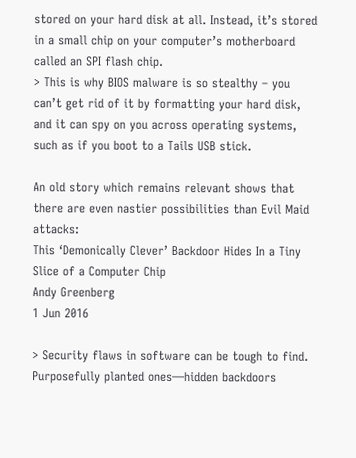stored on your hard disk at all. Instead, it’s stored in a small chip on your computer’s motherboard called an SPI flash chip.
> This is why BIOS malware is so stealthy – you can’t get rid of it by formatting your hard disk, and it can spy on you across operating systems, such as if you boot to a Tails USB stick.

An old story which remains relevant shows that there are even nastier possibilities than Evil Maid attacks:
This ‘Demonically Clever’ Backdoor Hides In a Tiny Slice of a Computer Chip
Andy Greenberg
1 Jun 2016

> Security flaws in software can be tough to find. Purposefully planted ones—hidden backdoors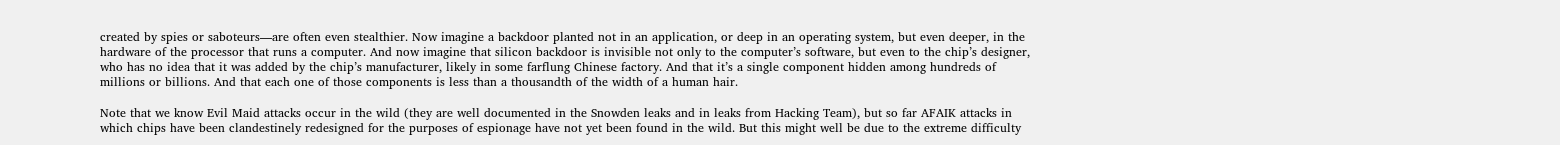created by spies or saboteurs—are often even stealthier. Now imagine a backdoor planted not in an application, or deep in an operating system, but even deeper, in the hardware of the processor that runs a computer. And now imagine that silicon backdoor is invisible not only to the computer’s software, but even to the chip’s designer, who has no idea that it was added by the chip’s manufacturer, likely in some farflung Chinese factory. And that it’s a single component hidden among hundreds of millions or billions. And that each one of those components is less than a thousandth of the width of a human hair.

Note that we know Evil Maid attacks occur in the wild (they are well documented in the Snowden leaks and in leaks from Hacking Team), but so far AFAIK attacks in which chips have been clandestinely redesigned for the purposes of espionage have not yet been found in the wild. But this might well be due to the extreme difficulty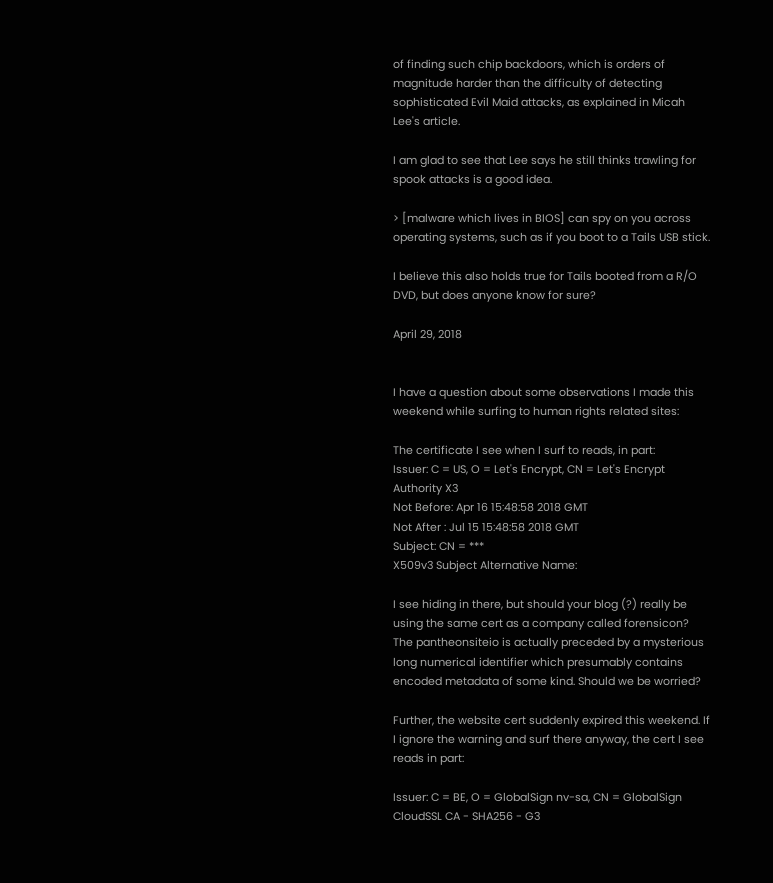of finding such chip backdoors, which is orders of magnitude harder than the difficulty of detecting sophisticated Evil Maid attacks, as explained in Micah Lee's article.

I am glad to see that Lee says he still thinks trawling for spook attacks is a good idea.

> [malware which lives in BIOS] can spy on you across operating systems, such as if you boot to a Tails USB stick.

I believe this also holds true for Tails booted from a R/O DVD, but does anyone know for sure?

April 29, 2018


I have a question about some observations I made this weekend while surfing to human rights related sites:

The certificate I see when I surf to reads, in part:
Issuer: C = US, O = Let's Encrypt, CN = Let's Encrypt Authority X3
Not Before: Apr 16 15:48:58 2018 GMT
Not After : Jul 15 15:48:58 2018 GMT
Subject: CN = ***
X509v3 Subject Alternative Name:

I see hiding in there, but should your blog (?) really be using the same cert as a company called forensicon? The pantheonsiteio is actually preceded by a mysterious long numerical identifier which presumably contains encoded metadata of some kind. Should we be worried?

Further, the website cert suddenly expired this weekend. If I ignore the warning and surf there anyway, the cert I see reads in part:

Issuer: C = BE, O = GlobalSign nv-sa, CN = GlobalSign CloudSSL CA - SHA256 - G3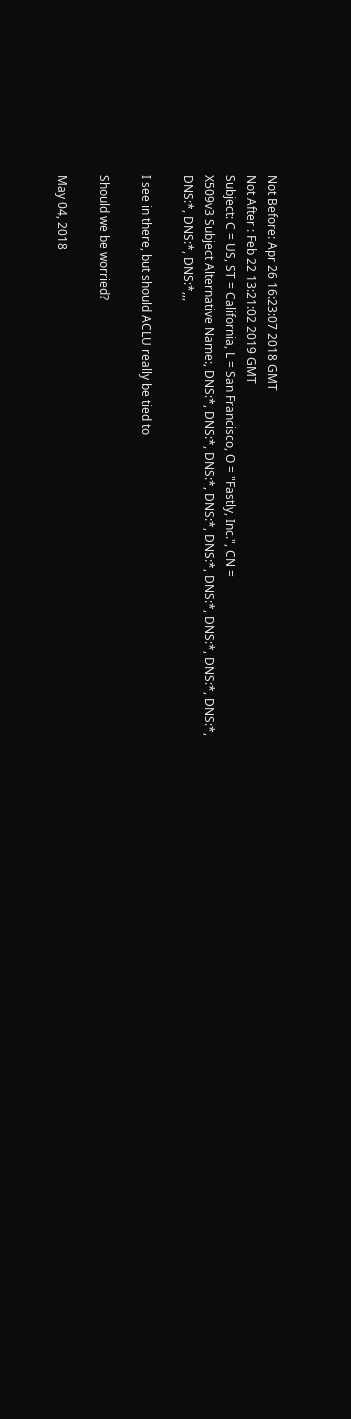Not Before: Apr 26 16:23:07 2018 GMT
Not After : Feb 22 13:21:02 2019 GMT
Subject: C = US, ST = California, L = San Francisco, O = "Fastly, Inc.", CN =
X509v3 Subject Alternative Name:, DNS:*, DNS:*, DNS:*, DNS:*, DNS:*, DNS:*, DNS:*, DNS:*, DNS:*, DNS:*, DNS:*, DNS:*,,,

I see in there, but should ACLU really be tied to

Should we be worried?

May 04, 2018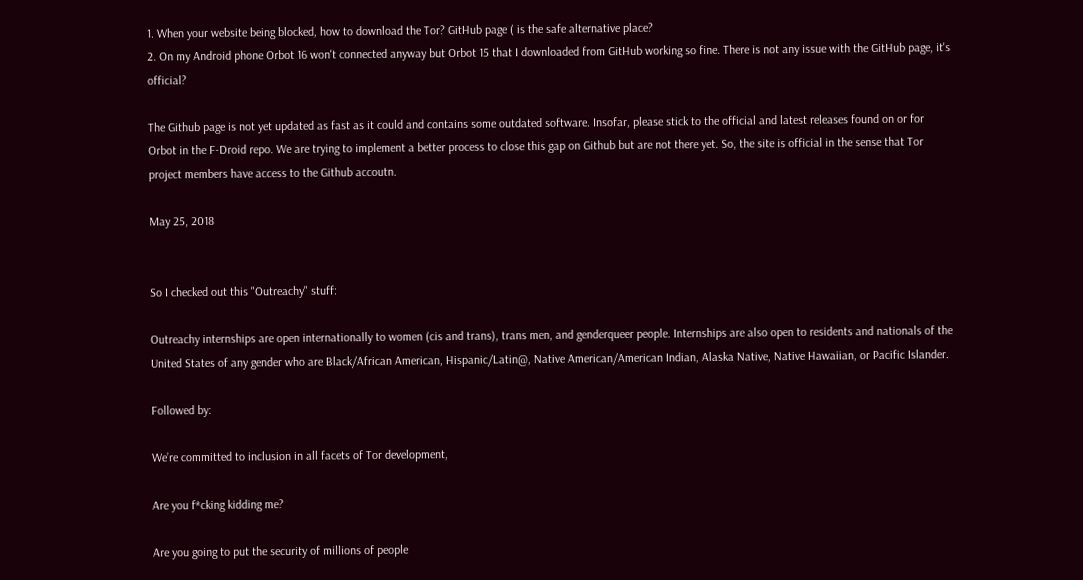1. When your website being blocked, how to download the Tor? GitHub page ( is the safe alternative place?
2. On my Android phone Orbot 16 won't connected anyway but Orbot 15 that I downloaded from GitHub working so fine. There is not any issue with the GitHub page, it's official?

The Github page is not yet updated as fast as it could and contains some outdated software. Insofar, please stick to the official and latest releases found on or for Orbot in the F-Droid repo. We are trying to implement a better process to close this gap on Github but are not there yet. So, the site is official in the sense that Tor project members have access to the Github accoutn.

May 25, 2018


So I checked out this "Outreachy" stuff:

Outreachy internships are open internationally to women (cis and trans), trans men, and genderqueer people. Internships are also open to residents and nationals of the United States of any gender who are Black/African American, Hispanic/Latin@, Native American/American Indian, Alaska Native, Native Hawaiian, or Pacific Islander.

Followed by:

We’re committed to inclusion in all facets of Tor development,

Are you f*cking kidding me?

Are you going to put the security of millions of people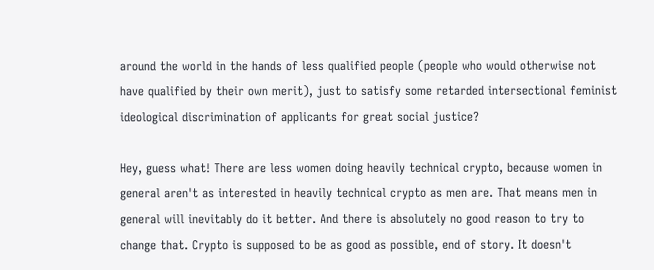around the world in the hands of less qualified people (people who would otherwise not have qualified by their own merit), just to satisfy some retarded intersectional feminist ideological discrimination of applicants for great social justice?

Hey, guess what! There are less women doing heavily technical crypto, because women in general aren't as interested in heavily technical crypto as men are. That means men in general will inevitably do it better. And there is absolutely no good reason to try to change that. Crypto is supposed to be as good as possible, end of story. It doesn't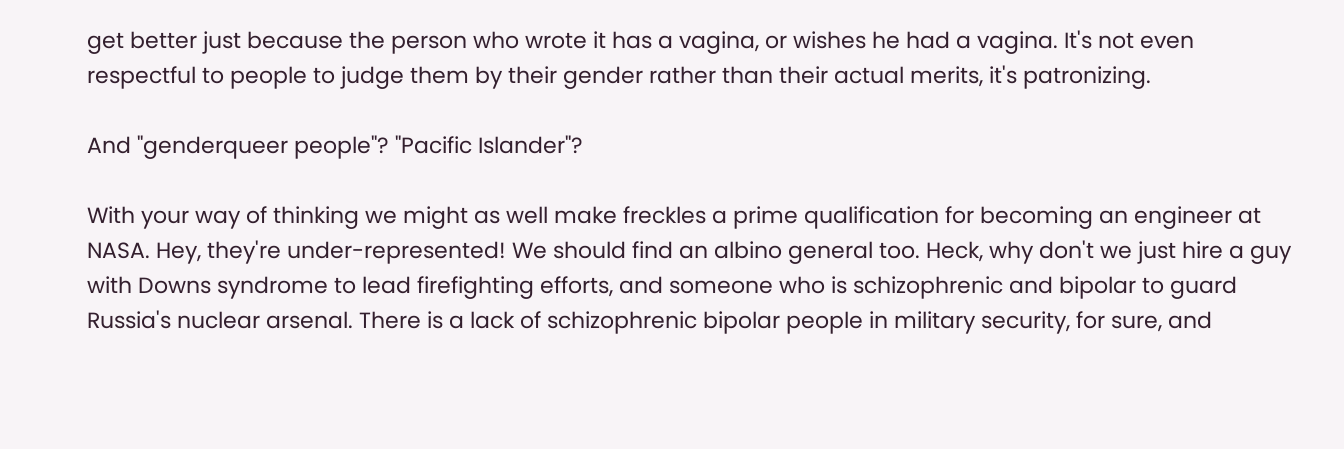get better just because the person who wrote it has a vagina, or wishes he had a vagina. It's not even respectful to people to judge them by their gender rather than their actual merits, it's patronizing.

And "genderqueer people"? "Pacific Islander"?

With your way of thinking we might as well make freckles a prime qualification for becoming an engineer at NASA. Hey, they're under-represented! We should find an albino general too. Heck, why don't we just hire a guy with Downs syndrome to lead firefighting efforts, and someone who is schizophrenic and bipolar to guard Russia's nuclear arsenal. There is a lack of schizophrenic bipolar people in military security, for sure, and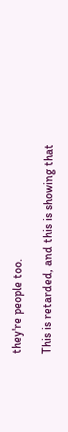they're people too.

This is retarded, and this is showing that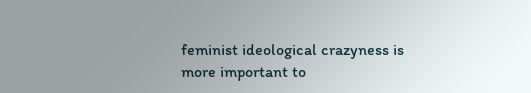feminist ideological crazyness is more important to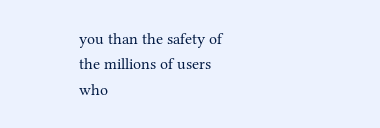you than the safety of the millions of users who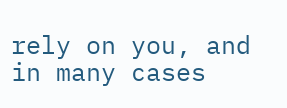rely on you, and in many cases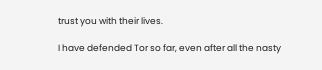trust you with their lives.

I have defended Tor so far, even after all the nasty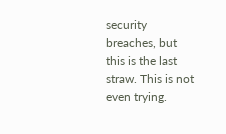security breaches, but this is the last straw. This is not even trying.